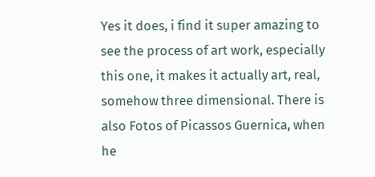Yes it does, i find it super amazing to see the process of art work, especially this one, it makes it actually art, real, somehow three dimensional. There is also Fotos of Picassos Guernica, when he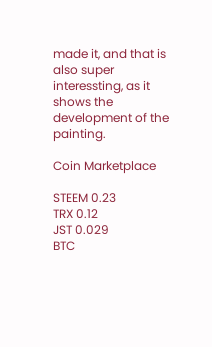made it, and that is also super interessting, as it shows the development of the painting.

Coin Marketplace

STEEM 0.23
TRX 0.12
JST 0.029
BTC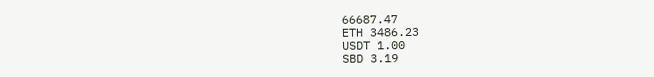66687.47
ETH 3486.23
USDT 1.00
SBD 3.19